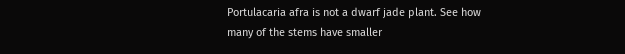Portulacaria afra is not a dwarf jade plant. See how many of the stems have smaller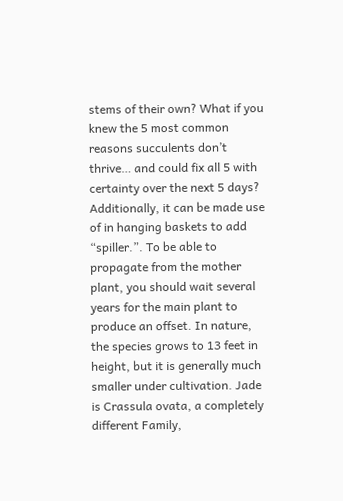stems of their own? What if you knew the 5 most common reasons succulents don’t thrive… and could fix all 5 with certainty over the next 5 days? Additionally, it can be made use of in hanging baskets to add “spiller.”. To be able to propagate from the mother plant, you should wait several years for the main plant to produce an offset. In nature, the species grows to 13 feet in height, but it is generally much smaller under cultivation. Jade is Crassula ovata, a completely different Family,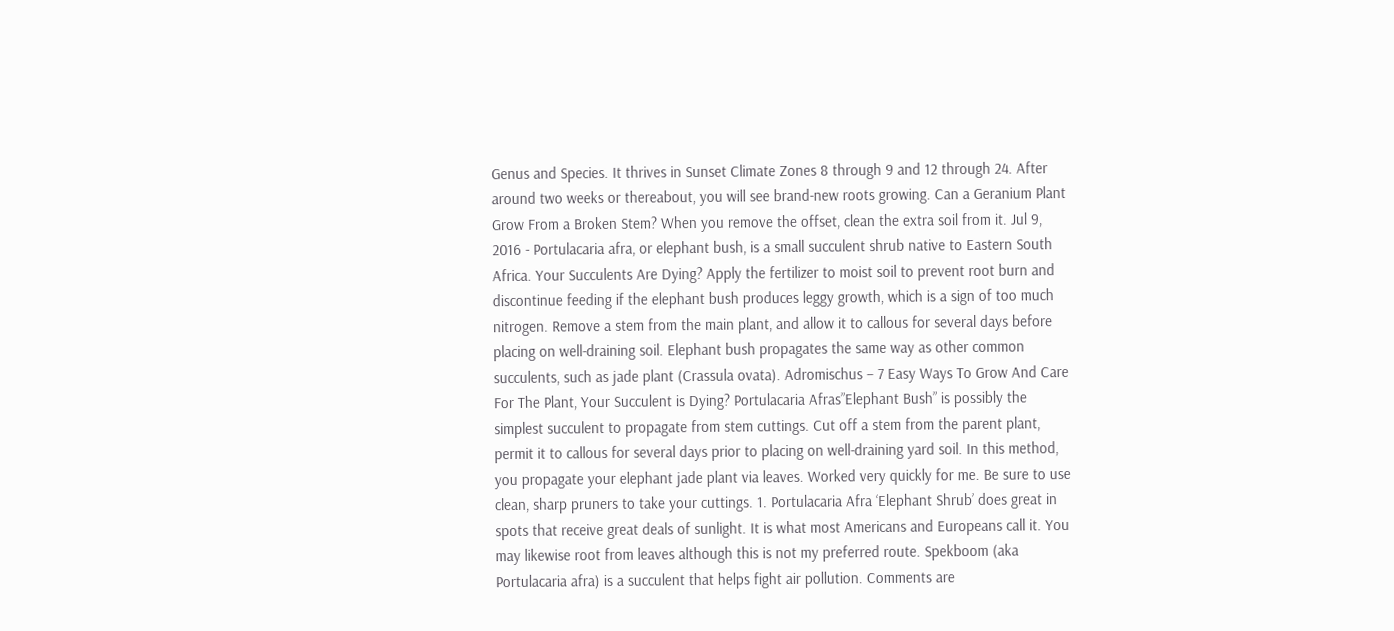Genus and Species. It thrives in Sunset Climate Zones 8 through 9 and 12 through 24. After around two weeks or thereabout, you will see brand-new roots growing. Can a Geranium Plant Grow From a Broken Stem? When you remove the offset, clean the extra soil from it. Jul 9, 2016 - Portulacaria afra, or elephant bush, is a small succulent shrub native to Eastern South Africa. Your Succulents Are Dying? Apply the fertilizer to moist soil to prevent root burn and discontinue feeding if the elephant bush produces leggy growth, which is a sign of too much nitrogen. Remove a stem from the main plant, and allow it to callous for several days before placing on well-draining soil. Elephant bush propagates the same way as other common succulents, such as jade plant (Crassula ovata). Adromischus – 7 Easy Ways To Grow And Care For The Plant, Your Succulent is Dying? Portulacaria Afras”Elephant Bush” is possibly the simplest succulent to propagate from stem cuttings. Cut off a stem from the parent plant, permit it to callous for several days prior to placing on well-draining yard soil. In this method, you propagate your elephant jade plant via leaves. Worked very quickly for me. Be sure to use clean, sharp pruners to take your cuttings. 1. Portulacaria Afra ‘Elephant Shrub’ does great in spots that receive great deals of sunlight. It is what most Americans and Europeans call it. You may likewise root from leaves although this is not my preferred route. Spekboom (aka Portulacaria afra) is a succulent that helps fight air pollution. Comments are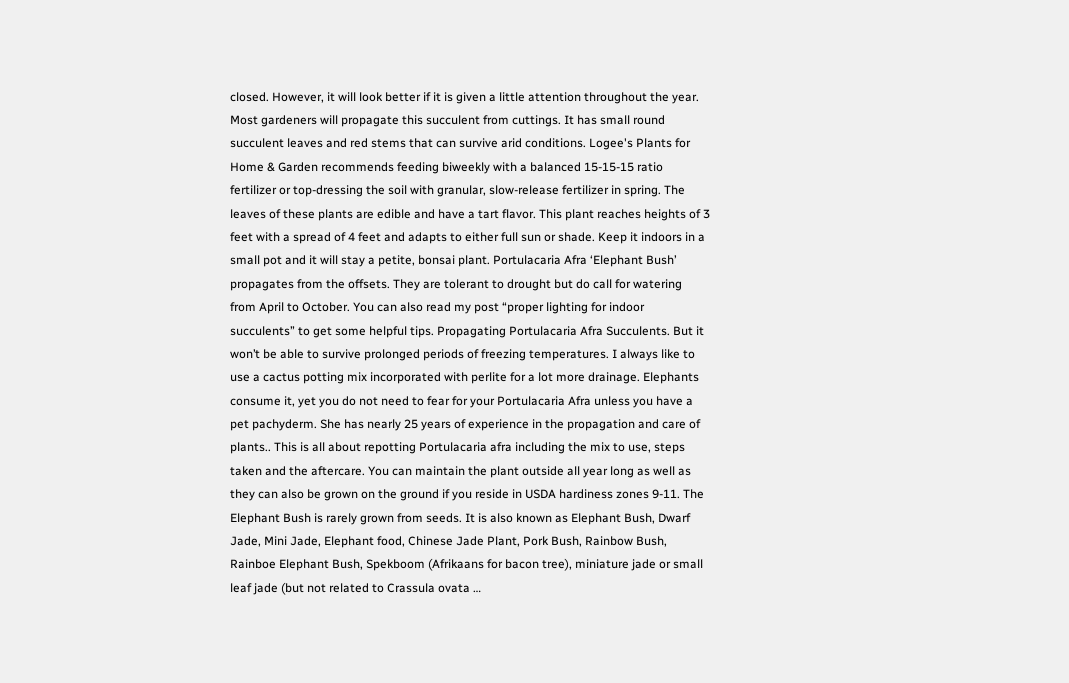closed. However, it will look better if it is given a little attention throughout the year. Most gardeners will propagate this succulent from cuttings. It has small round succulent leaves and red stems that can survive arid conditions. Logee's Plants for Home & Garden recommends feeding biweekly with a balanced 15-15-15 ratio fertilizer or top-dressing the soil with granular, slow-release fertilizer in spring. The leaves of these plants are edible and have a tart flavor. This plant reaches heights of 3 feet with a spread of 4 feet and adapts to either full sun or shade. Keep it indoors in a small pot and it will stay a petite, bonsai plant. Portulacaria Afra ‘Elephant Bush’ propagates from the offsets. They are tolerant to drought but do call for watering from April to October. You can also read my post “proper lighting for indoor succulents” to get some helpful tips. Propagating Portulacaria Afra Succulents. But it won’t be able to survive prolonged periods of freezing temperatures. I always like to use a cactus potting mix incorporated with perlite for a lot more drainage. Elephants consume it, yet you do not need to fear for your Portulacaria Afra unless you have a pet pachyderm. She has nearly 25 years of experience in the propagation and care of plants.. This is all about repotting Portulacaria afra including the mix to use, steps taken and the aftercare. You can maintain the plant outside all year long as well as they can also be grown on the ground if you reside in USDA hardiness zones 9-11. The Elephant Bush is rarely grown from seeds. It is also known as Elephant Bush, Dwarf Jade, Mini Jade, Elephant food, Chinese Jade Plant, Pork Bush, Rainbow Bush, Rainboe Elephant Bush, Spekboom (Afrikaans for bacon tree), miniature jade or small leaf jade (but not related to Crassula ovata …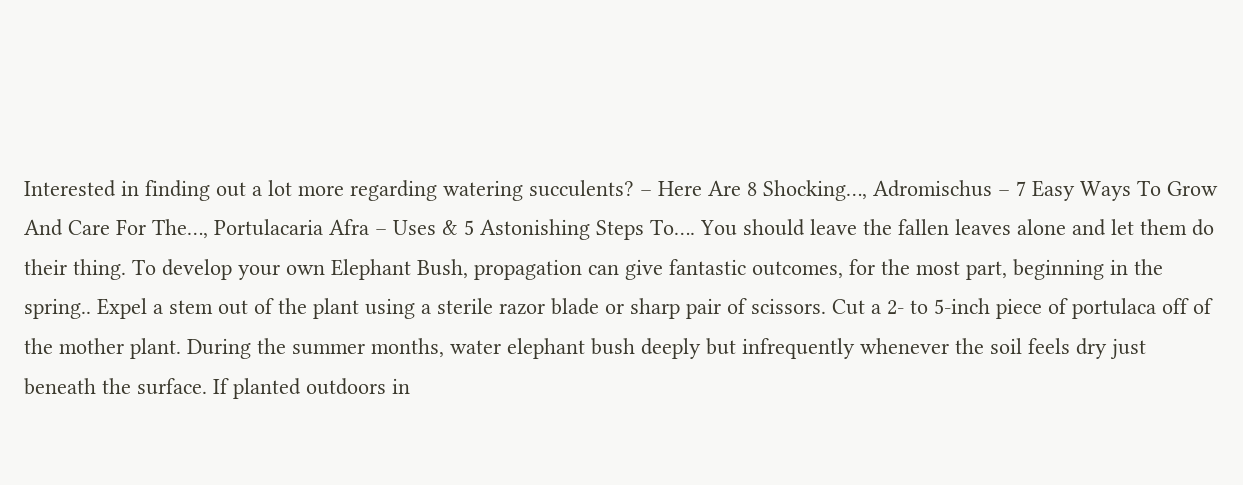Interested in finding out a lot more regarding watering succulents? – Here Are 8 Shocking…, Adromischus – 7 Easy Ways To Grow And Care For The…, Portulacaria Afra – Uses & 5 Astonishing Steps To…. You should leave the fallen leaves alone and let them do their thing. To develop your own Elephant Bush, propagation can give fantastic outcomes, for the most part, beginning in the spring.. Expel a stem out of the plant using a sterile razor blade or sharp pair of scissors. Cut a 2- to 5-inch piece of portulaca off of the mother plant. During the summer months, water elephant bush deeply but infrequently whenever the soil feels dry just beneath the surface. If planted outdoors in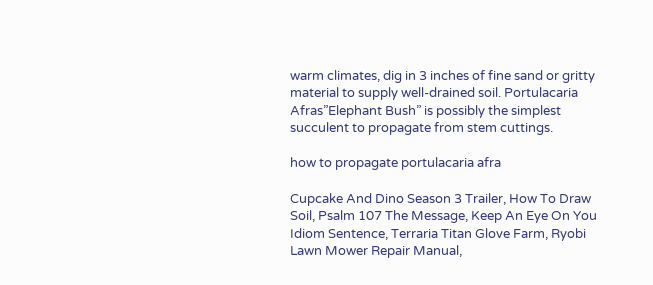warm climates, dig in 3 inches of fine sand or gritty material to supply well-drained soil. Portulacaria Afras”Elephant Bush” is possibly the simplest succulent to propagate from stem cuttings.

how to propagate portulacaria afra

Cupcake And Dino Season 3 Trailer, How To Draw Soil, Psalm 107 The Message, Keep An Eye On You Idiom Sentence, Terraria Titan Glove Farm, Ryobi Lawn Mower Repair Manual,